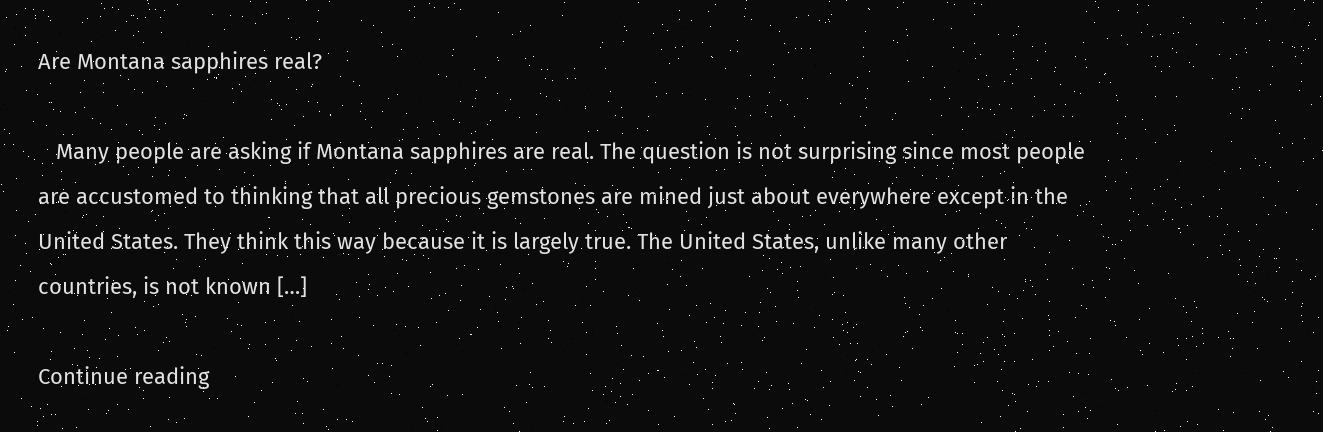Are Montana sapphires real?

   Many people are asking if Montana sapphires are real. The question is not surprising since most people are accustomed to thinking that all precious gemstones are mined just about everywhere except in the United States. They think this way because it is largely true. The United States, unlike many other countries, is not known […]

Continue reading